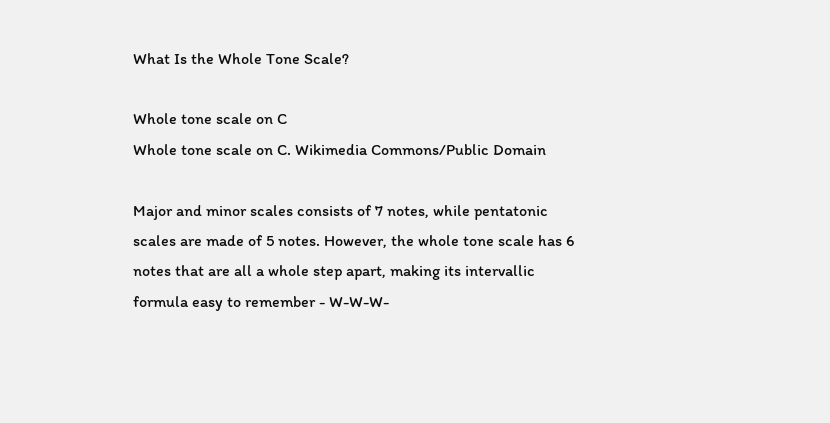What Is the Whole Tone Scale?

Whole tone scale on C
Whole tone scale on C. Wikimedia Commons/Public Domain

Major and minor scales consists of 7 notes, while pentatonic scales are made of 5 notes. However, the whole tone scale has 6 notes that are all a whole step apart, making its intervallic formula easy to remember - W-W-W-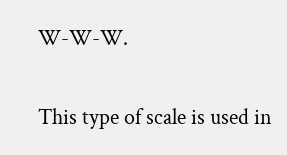W-W-W.

This type of scale is used in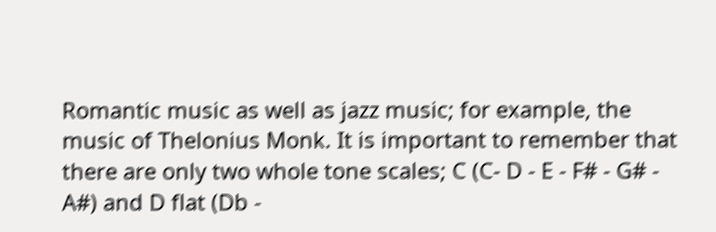Romantic music as well as jazz music; for example, the music of Thelonius Monk. It is important to remember that there are only two whole tone scales; C (C- D - E - F# - G# - A#) and D flat (Db -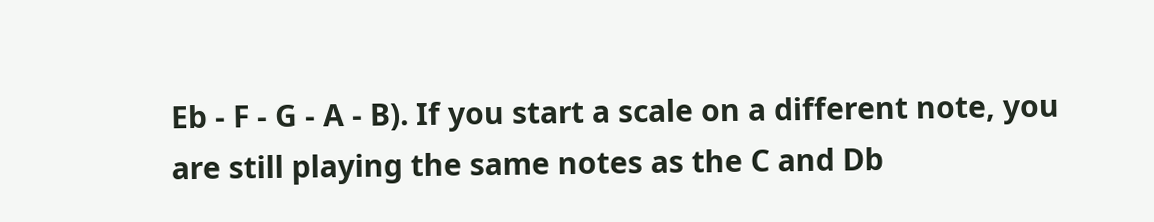Eb - F - G - A - B). If you start a scale on a different note, you are still playing the same notes as the C and Db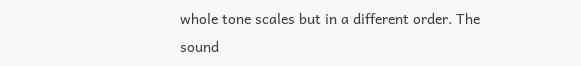whole tone scales but in a different order. The sound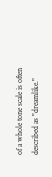of a whole tone scale is often described as "dreamlike."